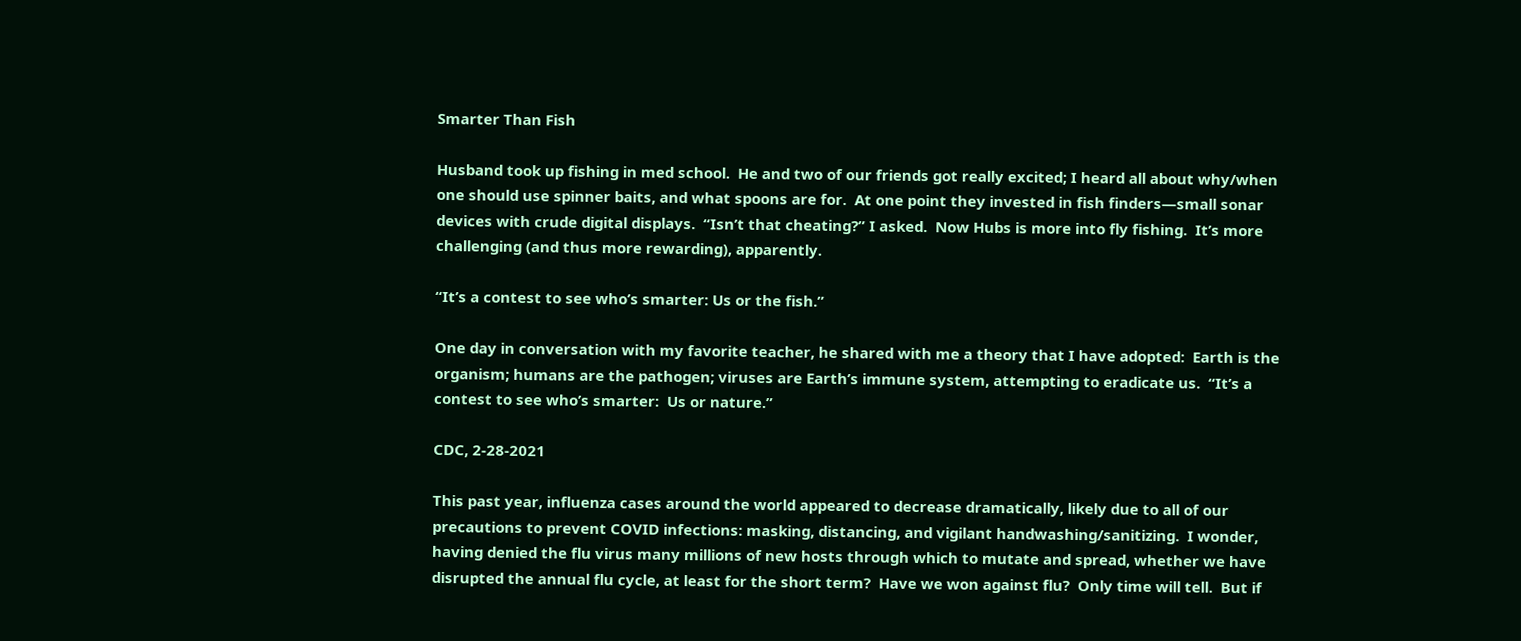Smarter Than Fish

Husband took up fishing in med school.  He and two of our friends got really excited; I heard all about why/when one should use spinner baits, and what spoons are for.  At one point they invested in fish finders—small sonar devices with crude digital displays.  “Isn’t that cheating?” I asked.  Now Hubs is more into fly fishing.  It’s more challenging (and thus more rewarding), apparently.

“It’s a contest to see who’s smarter: Us or the fish.”

One day in conversation with my favorite teacher, he shared with me a theory that I have adopted:  Earth is the organism; humans are the pathogen; viruses are Earth’s immune system, attempting to eradicate us.  “It’s a contest to see who’s smarter:  Us or nature.”

CDC, 2-28-2021

This past year, influenza cases around the world appeared to decrease dramatically, likely due to all of our precautions to prevent COVID infections: masking, distancing, and vigilant handwashing/sanitizing.  I wonder, having denied the flu virus many millions of new hosts through which to mutate and spread, whether we have disrupted the annual flu cycle, at least for the short term?  Have we won against flu?  Only time will tell.  But if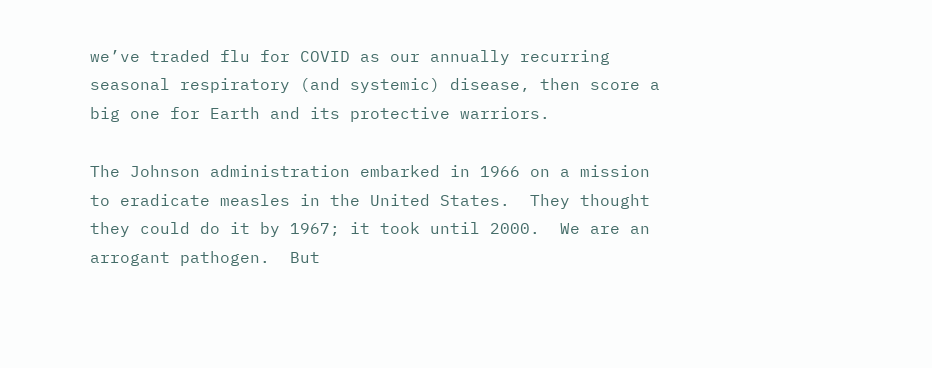we’ve traded flu for COVID as our annually recurring seasonal respiratory (and systemic) disease, then score a big one for Earth and its protective warriors.

The Johnson administration embarked in 1966 on a mission to eradicate measles in the United States.  They thought they could do it by 1967; it took until 2000.  We are an arrogant pathogen.  But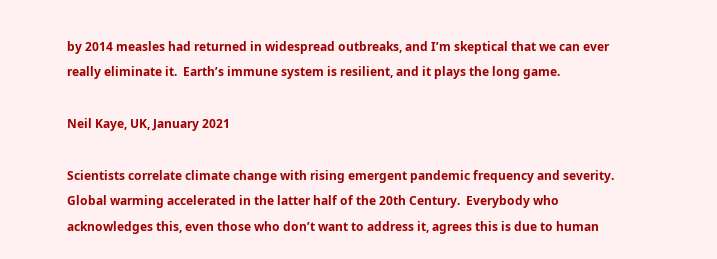by 2014 measles had returned in widespread outbreaks, and I’m skeptical that we can ever really eliminate it.  Earth’s immune system is resilient, and it plays the long game.

Neil Kaye, UK, January 2021

Scientists correlate climate change with rising emergent pandemic frequency and severity.  Global warming accelerated in the latter half of the 20th Century.  Everybody who acknowledges this, even those who don’t want to address it, agrees this is due to human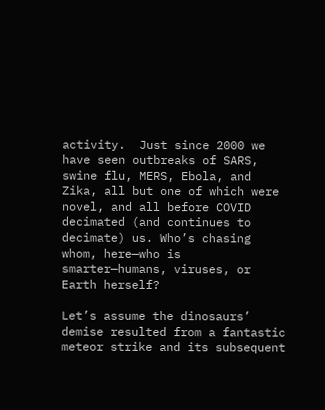activity.  Just since 2000 we have seen outbreaks of SARS, swine flu, MERS, Ebola, and Zika, all but one of which were novel, and all before COVID decimated (and continues to decimate) us. Who’s chasing whom, here—who is smarter—humans, viruses, or Earth herself?

Let’s assume the dinosaurs’ demise resulted from a fantastic meteor strike and its subsequent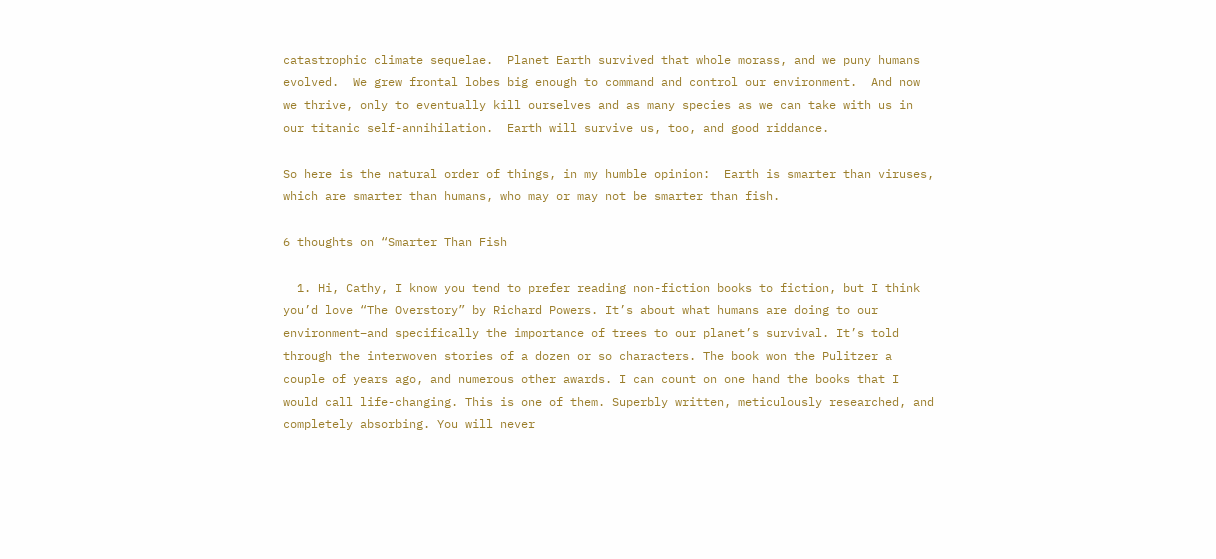catastrophic climate sequelae.  Planet Earth survived that whole morass, and we puny humans evolved.  We grew frontal lobes big enough to command and control our environment.  And now we thrive, only to eventually kill ourselves and as many species as we can take with us in our titanic self-annihilation.  Earth will survive us, too, and good riddance.

So here is the natural order of things, in my humble opinion:  Earth is smarter than viruses, which are smarter than humans, who may or may not be smarter than fish.

6 thoughts on “Smarter Than Fish

  1. Hi, Cathy, I know you tend to prefer reading non-fiction books to fiction, but I think you’d love “The Overstory” by Richard Powers. It’s about what humans are doing to our environment–and specifically the importance of trees to our planet’s survival. It’s told through the interwoven stories of a dozen or so characters. The book won the Pulitzer a couple of years ago, and numerous other awards. I can count on one hand the books that I would call life-changing. This is one of them. Superbly written, meticulously researched, and completely absorbing. You will never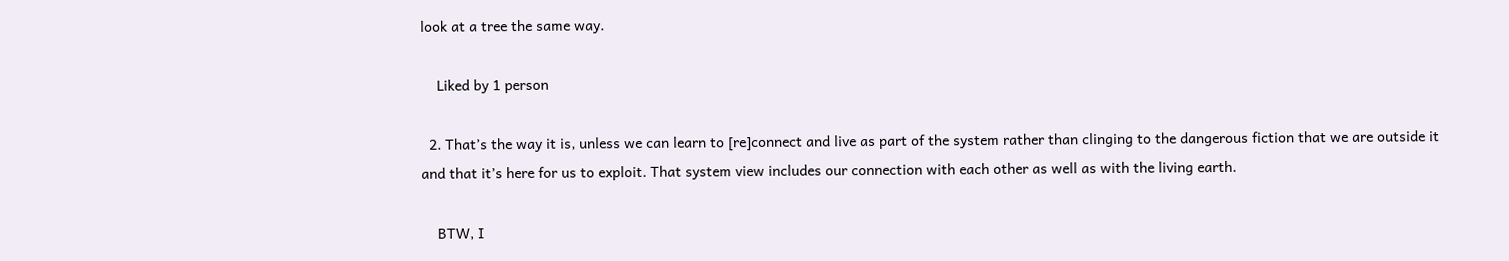look at a tree the same way.

    Liked by 1 person

  2. That’s the way it is, unless we can learn to [re]connect and live as part of the system rather than clinging to the dangerous fiction that we are outside it and that it’s here for us to exploit. That system view includes our connection with each other as well as with the living earth.

    BTW, I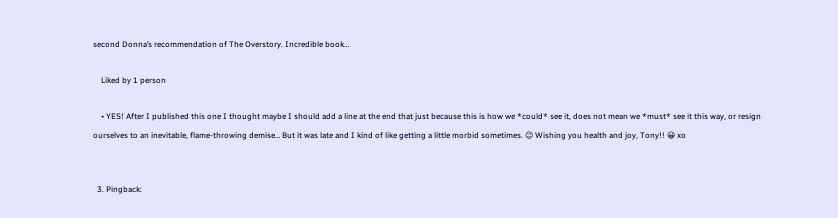second Donna’s recommendation of The Overstory. Incredible book…

    Liked by 1 person

    • YES! After I published this one I thought maybe I should add a line at the end that just because this is how we *could* see it, does not mean we *must* see it this way, or resign ourselves to an inevitable, flame-throwing demise… But it was late and I kind of like getting a little morbid sometimes. 😉 Wishing you health and joy, Tony!! 😀 xo


  3. Pingback: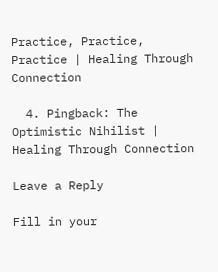Practice, Practice, Practice | Healing Through Connection

  4. Pingback: The Optimistic Nihilist | Healing Through Connection

Leave a Reply

Fill in your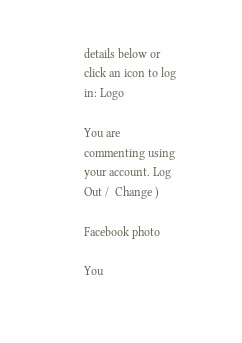details below or click an icon to log in: Logo

You are commenting using your account. Log Out /  Change )

Facebook photo

You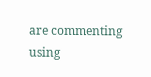are commenting using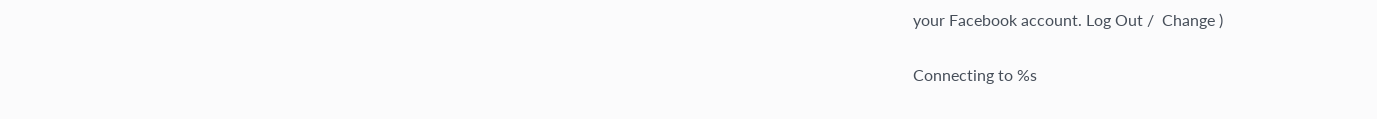your Facebook account. Log Out /  Change )

Connecting to %s